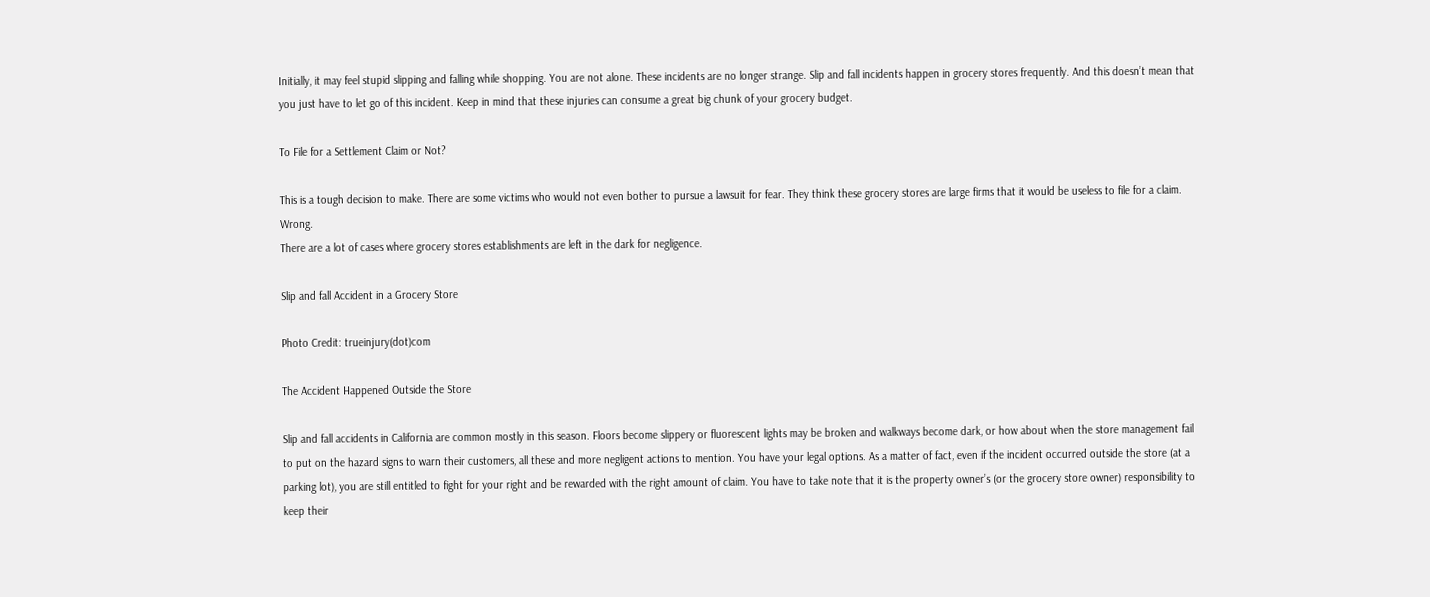Initially, it may feel stupid slipping and falling while shopping. You are not alone. These incidents are no longer strange. Slip and fall incidents happen in grocery stores frequently. And this doesn’t mean that you just have to let go of this incident. Keep in mind that these injuries can consume a great big chunk of your grocery budget.

To File for a Settlement Claim or Not?

This is a tough decision to make. There are some victims who would not even bother to pursue a lawsuit for fear. They think these grocery stores are large firms that it would be useless to file for a claim. Wrong.
There are a lot of cases where grocery stores establishments are left in the dark for negligence.

Slip and fall Accident in a Grocery Store

Photo Credit: trueinjury(dot)com

The Accident Happened Outside the Store

Slip and fall accidents in California are common mostly in this season. Floors become slippery or fluorescent lights may be broken and walkways become dark, or how about when the store management fail to put on the hazard signs to warn their customers, all these and more negligent actions to mention. You have your legal options. As a matter of fact, even if the incident occurred outside the store (at a parking lot), you are still entitled to fight for your right and be rewarded with the right amount of claim. You have to take note that it is the property owner’s (or the grocery store owner) responsibility to keep their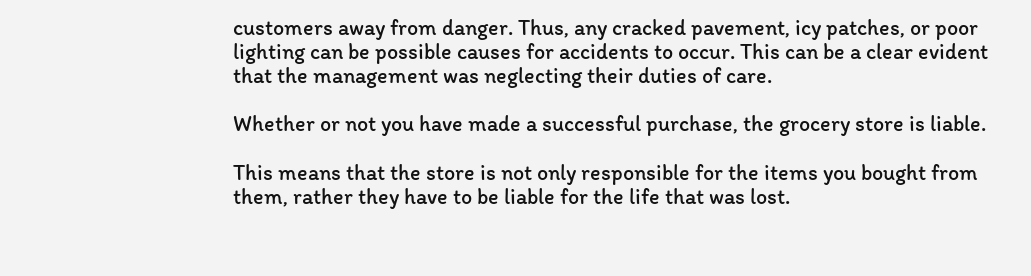customers away from danger. Thus, any cracked pavement, icy patches, or poor lighting can be possible causes for accidents to occur. This can be a clear evident that the management was neglecting their duties of care.

Whether or not you have made a successful purchase, the grocery store is liable.

This means that the store is not only responsible for the items you bought from them, rather they have to be liable for the life that was lost.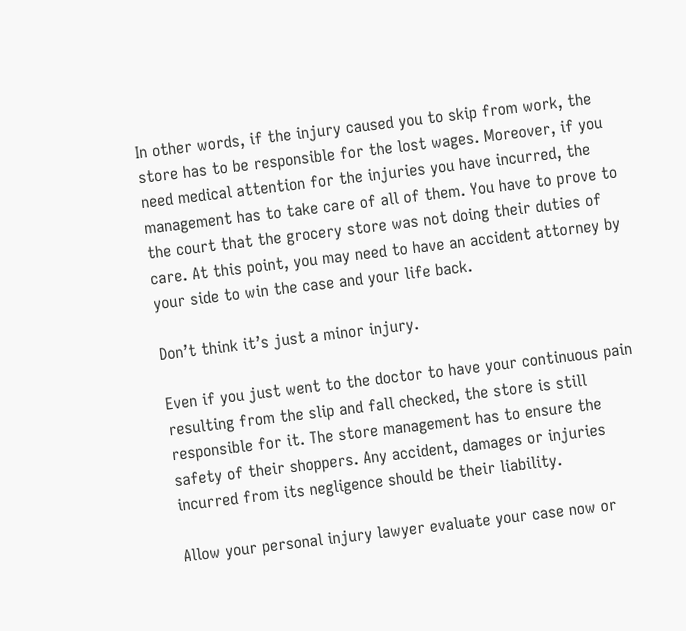In other words, if the injury caused you to skip from work, the store has to be responsible for the lost wages. Moreover, if you need medical attention for the injuries you have incurred, the management has to take care of all of them. You have to prove to the court that the grocery store was not doing their duties of care. At this point, you may need to have an accident attorney by your side to win the case and your life back.

Don’t think it’s just a minor injury.

Even if you just went to the doctor to have your continuous pain resulting from the slip and fall checked, the store is still responsible for it. The store management has to ensure the safety of their shoppers. Any accident, damages or injuries incurred from its negligence should be their liability.

Allow your personal injury lawyer evaluate your case now or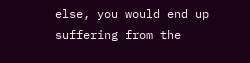else, you would end up suffering from the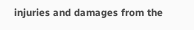injuries and damages from the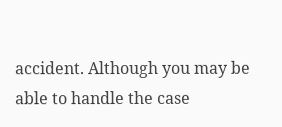accident. Although you may be able to handle the case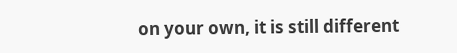on your own, it is still different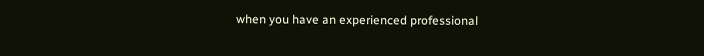when you have an experienced professional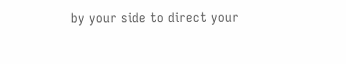by your side to direct your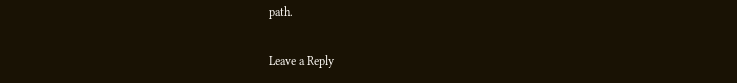path.

Leave a Reply